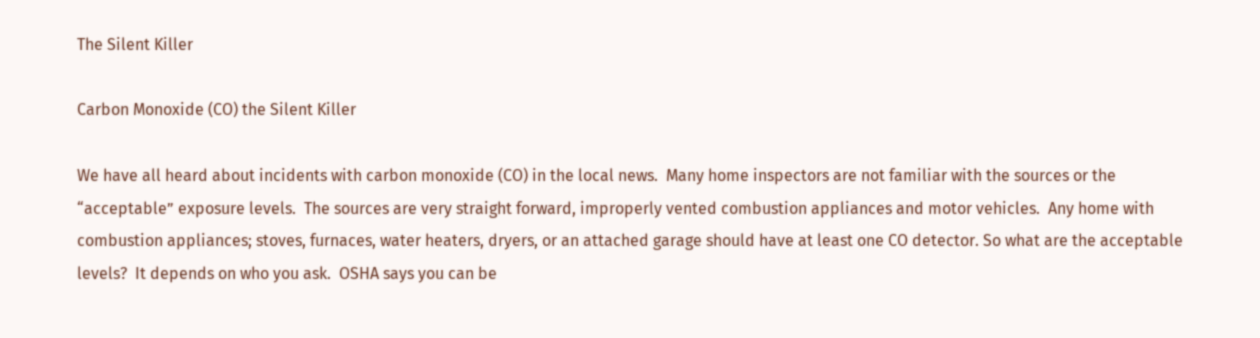The Silent Killer

Carbon Monoxide (CO) the Silent Killer

We have all heard about incidents with carbon monoxide (CO) in the local news.  Many home inspectors are not familiar with the sources or the “acceptable” exposure levels.  The sources are very straight forward, improperly vented combustion appliances and motor vehicles.  Any home with combustion appliances; stoves, furnaces, water heaters, dryers, or an attached garage should have at least one CO detector. So what are the acceptable levels?  It depends on who you ask.  OSHA says you can be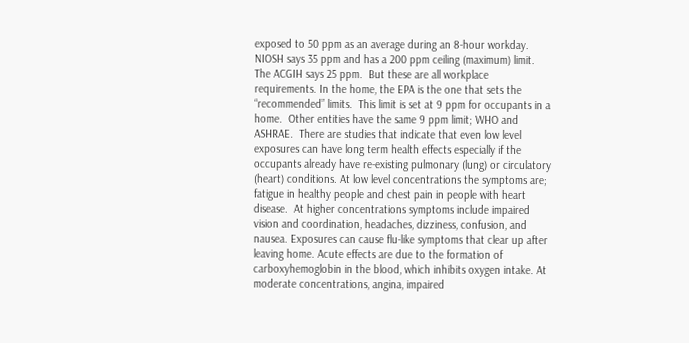exposed to 50 ppm as an average during an 8-hour workday.  NIOSH says 35 ppm and has a 200 ppm ceiling (maximum) limit.  The ACGIH says 25 ppm.  But these are all workplace requirements. In the home, the EPA is the one that sets the “recommended” limits.  This limit is set at 9 ppm for occupants in a home.  Other entities have the same 9 ppm limit; WHO and ASHRAE.  There are studies that indicate that even low level exposures can have long term health effects especially if the occupants already have re-existing pulmonary (lung) or circulatory (heart) conditions. At low level concentrations the symptoms are; fatigue in healthy people and chest pain in people with heart disease.  At higher concentrations symptoms include impaired vision and coordination, headaches, dizziness, confusion, and nausea. Exposures can cause flu-like symptoms that clear up after leaving home. Acute effects are due to the formation of carboxyhemoglobin in the blood, which inhibits oxygen intake. At moderate concentrations, angina, impaired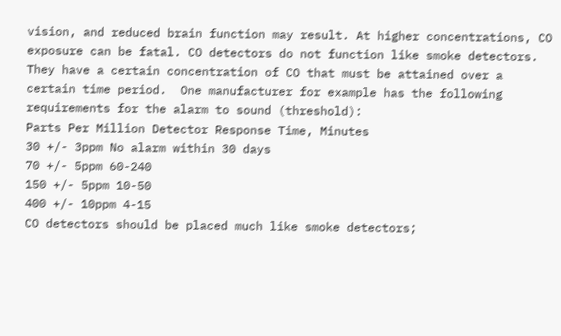vision, and reduced brain function may result. At higher concentrations, CO exposure can be fatal. CO detectors do not function like smoke detectors.  They have a certain concentration of CO that must be attained over a certain time period.  One manufacturer for example has the following requirements for the alarm to sound (threshold):
Parts Per Million Detector Response Time, Minutes
30 +/- 3ppm No alarm within 30 days
70 +/- 5ppm 60-240
150 +/- 5ppm 10-50
400 +/- 10ppm 4-15
CO detectors should be placed much like smoke detectors;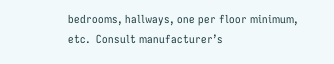bedrooms, hallways, one per floor minimum, etc.  Consult manufacturer’s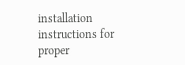installation instructions for proper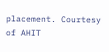placement. Courtesy of AHIT